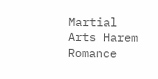Martial Arts Harem Romance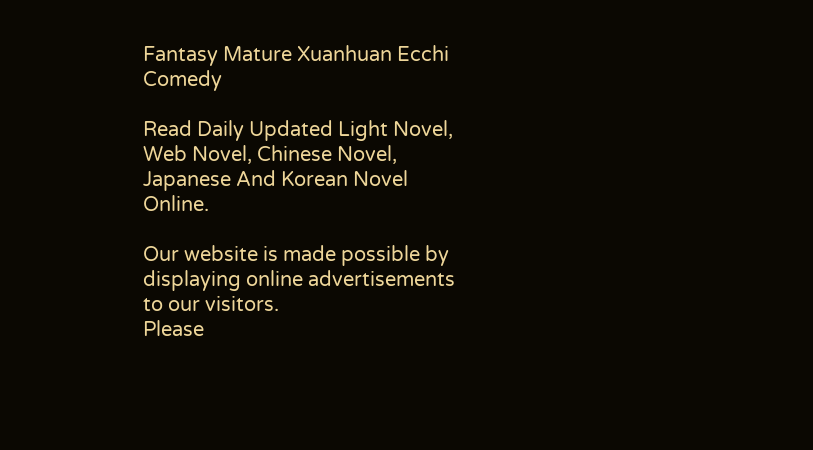Fantasy Mature Xuanhuan Ecchi Comedy

Read Daily Updated Light Novel, Web Novel, Chinese Novel, Japanese And Korean Novel Online.

Our website is made possible by displaying online advertisements to our visitors.
Please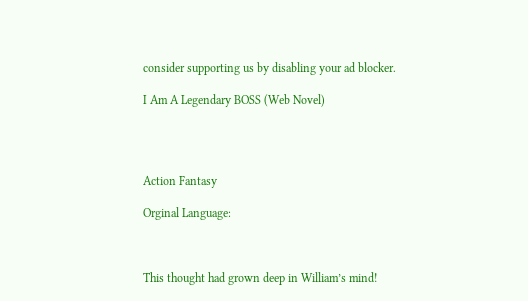consider supporting us by disabling your ad blocker.

I Am A Legendary BOSS (Web Novel)




Action Fantasy

Orginal Language:



This thought had grown deep in William’s mind!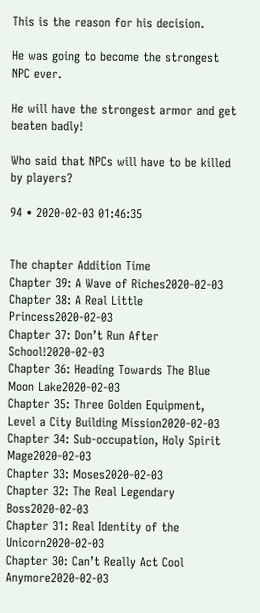This is the reason for his decision.

He was going to become the strongest NPC ever.

He will have the strongest armor and get beaten badly!

Who said that NPCs will have to be killed by players?

94 • 2020-02-03 01:46:35


The chapter Addition Time
Chapter 39: A Wave of Riches2020-02-03
Chapter 38: A Real Little Princess2020-02-03
Chapter 37: Don’t Run After School!2020-02-03
Chapter 36: Heading Towards The Blue Moon Lake2020-02-03
Chapter 35: Three Golden Equipment, Level a City Building Mission2020-02-03
Chapter 34: Sub-occupation, Holy Spirit Mage2020-02-03
Chapter 33: Moses2020-02-03
Chapter 32: The Real Legendary Boss2020-02-03
Chapter 31: Real Identity of the Unicorn2020-02-03
Chapter 30: Can’t Really Act Cool Anymore2020-02-03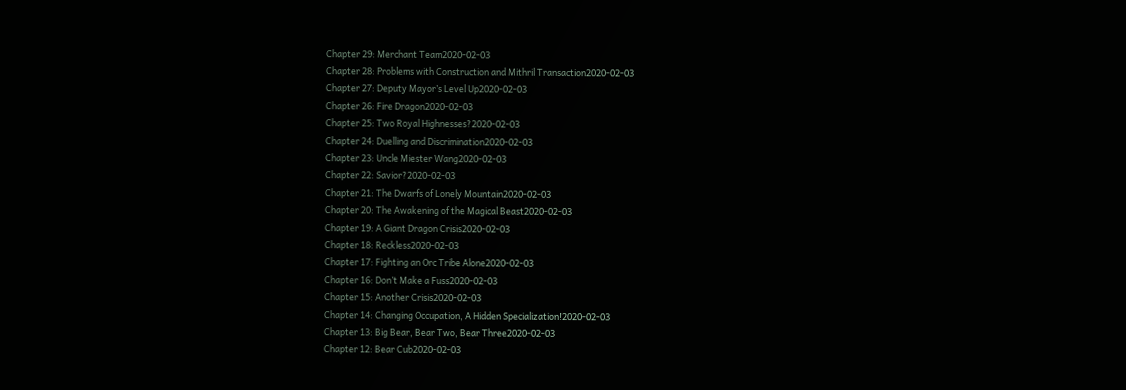Chapter 29: Merchant Team2020-02-03
Chapter 28: Problems with Construction and Mithril Transaction2020-02-03
Chapter 27: Deputy Mayor’s Level Up2020-02-03
Chapter 26: Fire Dragon2020-02-03
Chapter 25: Two Royal Highnesses?2020-02-03
Chapter 24: Duelling and Discrimination2020-02-03
Chapter 23: Uncle Miester Wang2020-02-03
Chapter 22: Savior?2020-02-03
Chapter 21: The Dwarfs of Lonely Mountain2020-02-03
Chapter 20: The Awakening of the Magical Beast2020-02-03
Chapter 19: A Giant Dragon Crisis2020-02-03
Chapter 18: Reckless2020-02-03
Chapter 17: Fighting an Orc Tribe Alone2020-02-03
Chapter 16: Don’t Make a Fuss2020-02-03
Chapter 15: Another Crisis2020-02-03
Chapter 14: Changing Occupation, A Hidden Specialization!2020-02-03
Chapter 13: Big Bear, Bear Two, Bear Three2020-02-03
Chapter 12: Bear Cub2020-02-03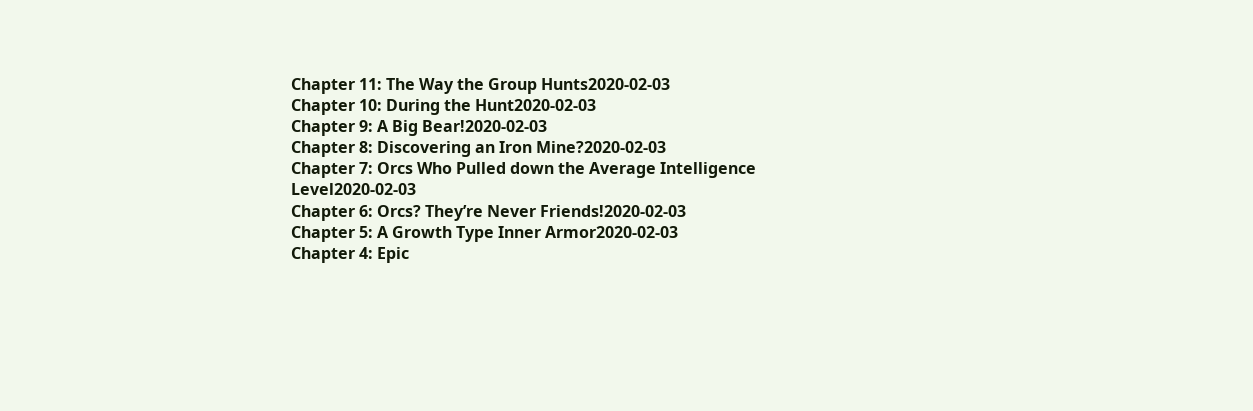Chapter 11: The Way the Group Hunts2020-02-03
Chapter 10: During the Hunt2020-02-03
Chapter 9: A Big Bear!2020-02-03
Chapter 8: Discovering an Iron Mine?2020-02-03
Chapter 7: Orcs Who Pulled down the Average Intelligence Level2020-02-03
Chapter 6: Orcs? They’re Never Friends!2020-02-03
Chapter 5: A Growth Type Inner Armor2020-02-03
Chapter 4: Epic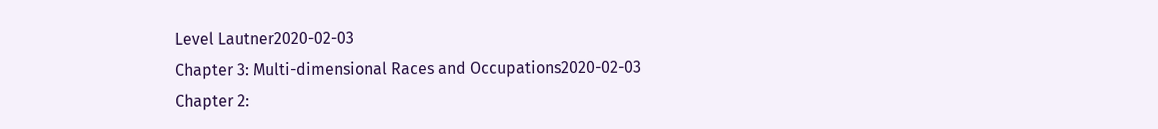Level Lautner2020-02-03
Chapter 3: Multi-dimensional Races and Occupations2020-02-03
Chapter 2: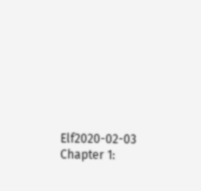Elf2020-02-03
Chapter 1: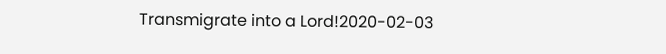Transmigrate into a Lord!2020-02-03